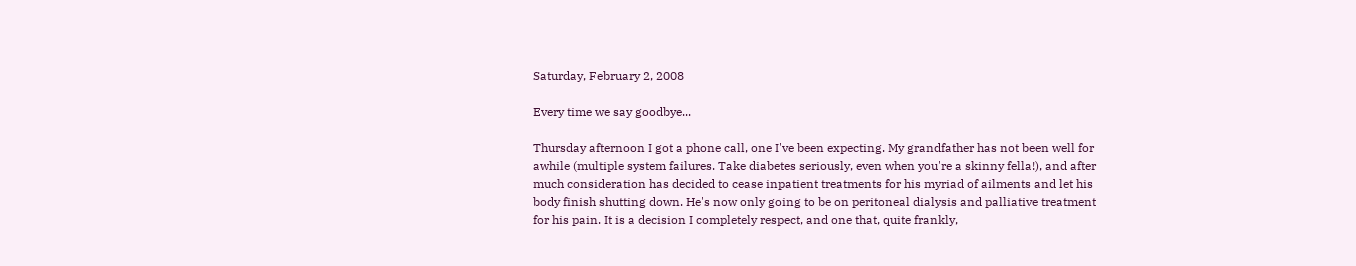Saturday, February 2, 2008

Every time we say goodbye...

Thursday afternoon I got a phone call, one I've been expecting. My grandfather has not been well for awhile (multiple system failures. Take diabetes seriously, even when you're a skinny fella!), and after much consideration has decided to cease inpatient treatments for his myriad of ailments and let his body finish shutting down. He's now only going to be on peritoneal dialysis and palliative treatment for his pain. It is a decision I completely respect, and one that, quite frankly,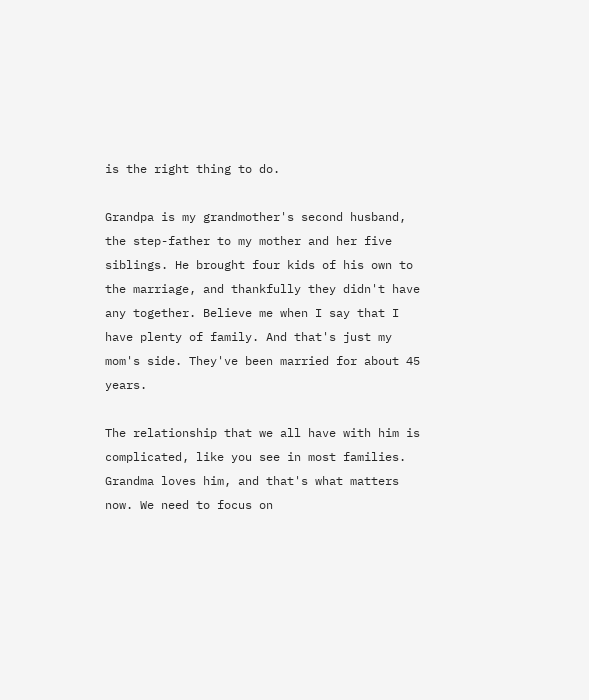is the right thing to do.

Grandpa is my grandmother's second husband, the step-father to my mother and her five siblings. He brought four kids of his own to the marriage, and thankfully they didn't have any together. Believe me when I say that I have plenty of family. And that's just my mom's side. They've been married for about 45 years.

The relationship that we all have with him is complicated, like you see in most families. Grandma loves him, and that's what matters now. We need to focus on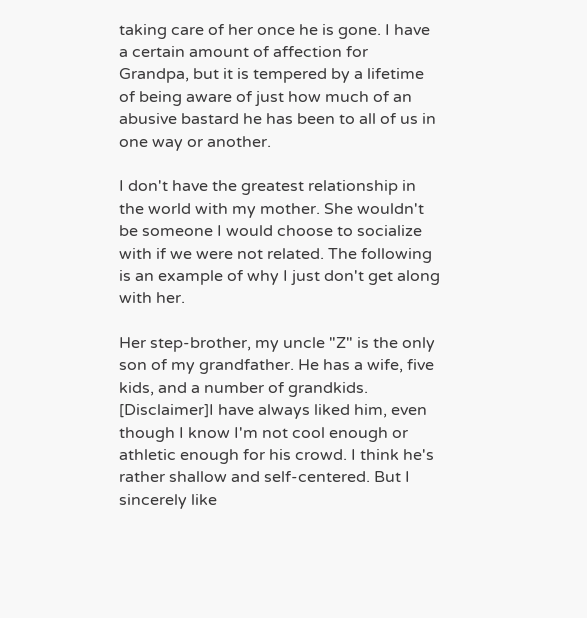taking care of her once he is gone. I have a certain amount of affection for Grandpa, but it is tempered by a lifetime of being aware of just how much of an abusive bastard he has been to all of us in one way or another.

I don't have the greatest relationship in the world with my mother. She wouldn't be someone I would choose to socialize with if we were not related. The following is an example of why I just don't get along with her.

Her step-brother, my uncle "Z" is the only son of my grandfather. He has a wife, five kids, and a number of grandkids. [Disclaimer]I have always liked him, even though I know I'm not cool enough or athletic enough for his crowd. I think he's rather shallow and self-centered. But I sincerely like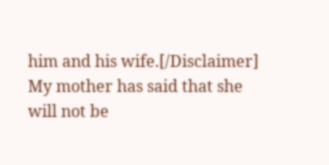him and his wife.[/Disclaimer] My mother has said that she will not be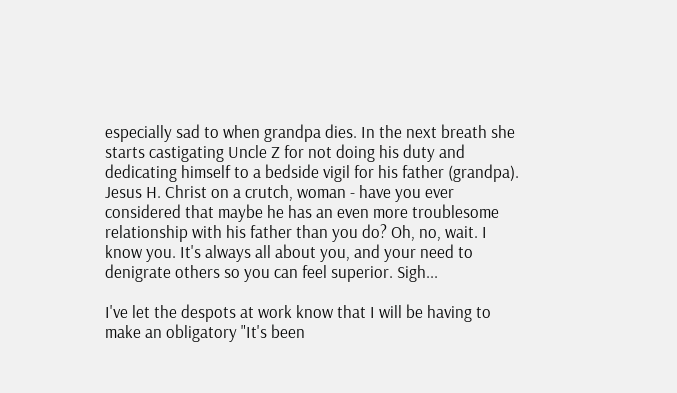especially sad to when grandpa dies. In the next breath she starts castigating Uncle Z for not doing his duty and dedicating himself to a bedside vigil for his father (grandpa). Jesus H. Christ on a crutch, woman - have you ever considered that maybe he has an even more troublesome relationship with his father than you do? Oh, no, wait. I know you. It's always all about you, and your need to denigrate others so you can feel superior. Sigh...

I've let the despots at work know that I will be having to make an obligatory "It's been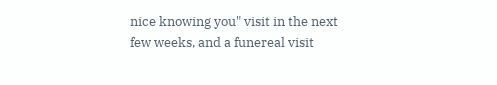nice knowing you" visit in the next few weeks, and a funereal visit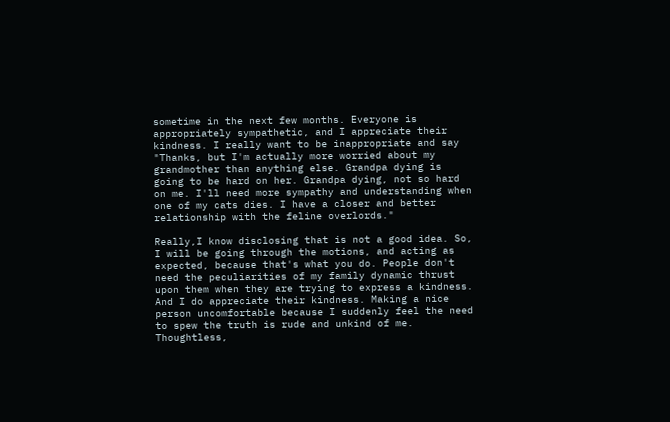sometime in the next few months. Everyone is appropriately sympathetic, and I appreciate their kindness. I really want to be inappropriate and say "Thanks, but I'm actually more worried about my grandmother than anything else. Grandpa dying is going to be hard on her. Grandpa dying, not so hard on me. I'll need more sympathy and understanding when one of my cats dies. I have a closer and better relationship with the feline overlords."

Really,I know disclosing that is not a good idea. So, I will be going through the motions, and acting as expected, because that's what you do. People don't need the peculiarities of my family dynamic thrust upon them when they are trying to express a kindness. And I do appreciate their kindness. Making a nice person uncomfortable because I suddenly feel the need to spew the truth is rude and unkind of me. Thoughtless,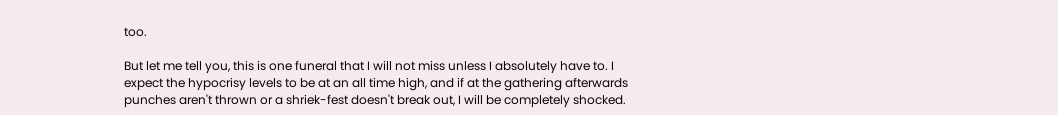too.

But let me tell you, this is one funeral that I will not miss unless I absolutely have to. I expect the hypocrisy levels to be at an all time high, and if at the gathering afterwards punches aren't thrown or a shriek-fest doesn't break out, I will be completely shocked.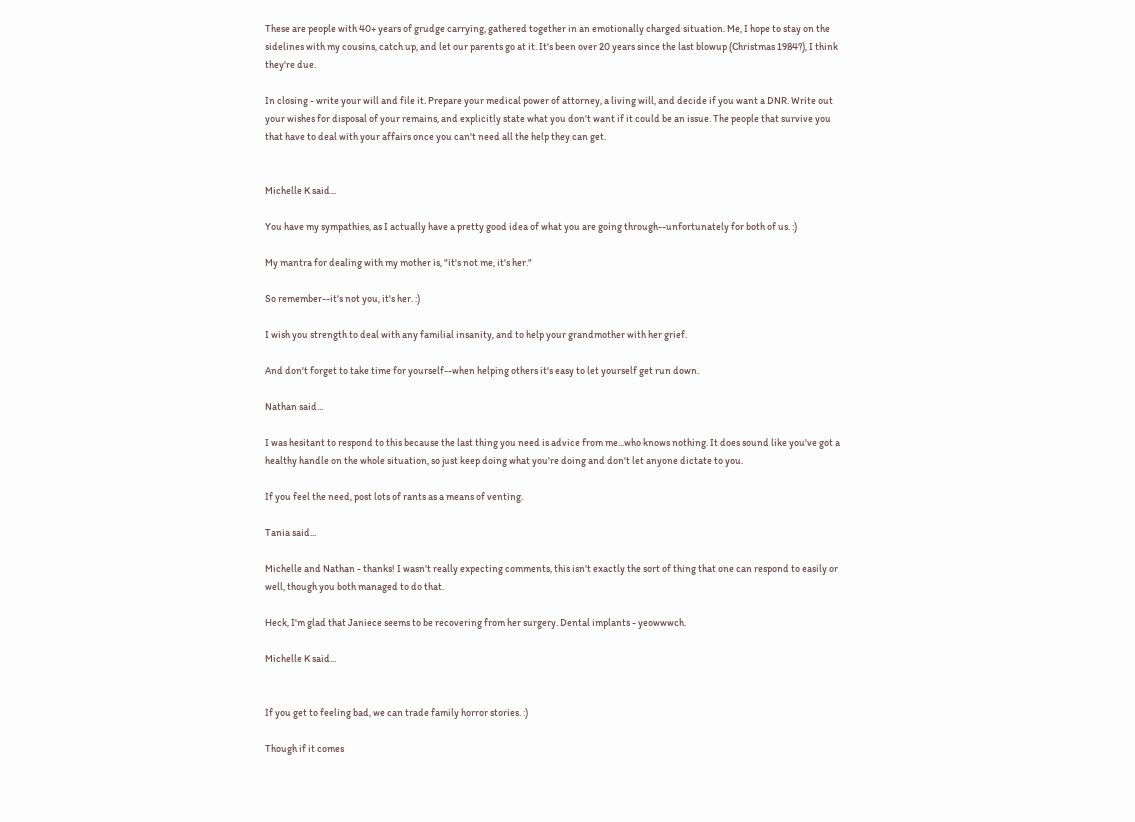These are people with 40+ years of grudge carrying, gathered together in an emotionally charged situation. Me, I hope to stay on the sidelines with my cousins, catch up, and let our parents go at it. It's been over 20 years since the last blowup (Christmas 1984?), I think they're due.

In closing - write your will and file it. Prepare your medical power of attorney, a living will, and decide if you want a DNR. Write out your wishes for disposal of your remains, and explicitly state what you don't want if it could be an issue. The people that survive you that have to deal with your affairs once you can't need all the help they can get.


Michelle K said...

You have my sympathies, as I actually have a pretty good idea of what you are going through--unfortunately for both of us. :)

My mantra for dealing with my mother is, "it's not me, it's her."

So remember--it's not you, it's her. :)

I wish you strength to deal with any familial insanity, and to help your grandmother with her grief.

And don't forget to take time for yourself--when helping others it's easy to let yourself get run down.

Nathan said...

I was hesitant to respond to this because the last thing you need is advice from me...who knows nothing. It does sound like you've got a healthy handle on the whole situation, so just keep doing what you're doing and don't let anyone dictate to you.

If you feel the need, post lots of rants as a means of venting.

Tania said...

Michelle and Nathan - thanks! I wasn't really expecting comments, this isn't exactly the sort of thing that one can respond to easily or well, though you both managed to do that.

Heck, I'm glad that Janiece seems to be recovering from her surgery. Dental implants - yeowwwch.

Michelle K said...


If you get to feeling bad, we can trade family horror stories. :)

Though if it comes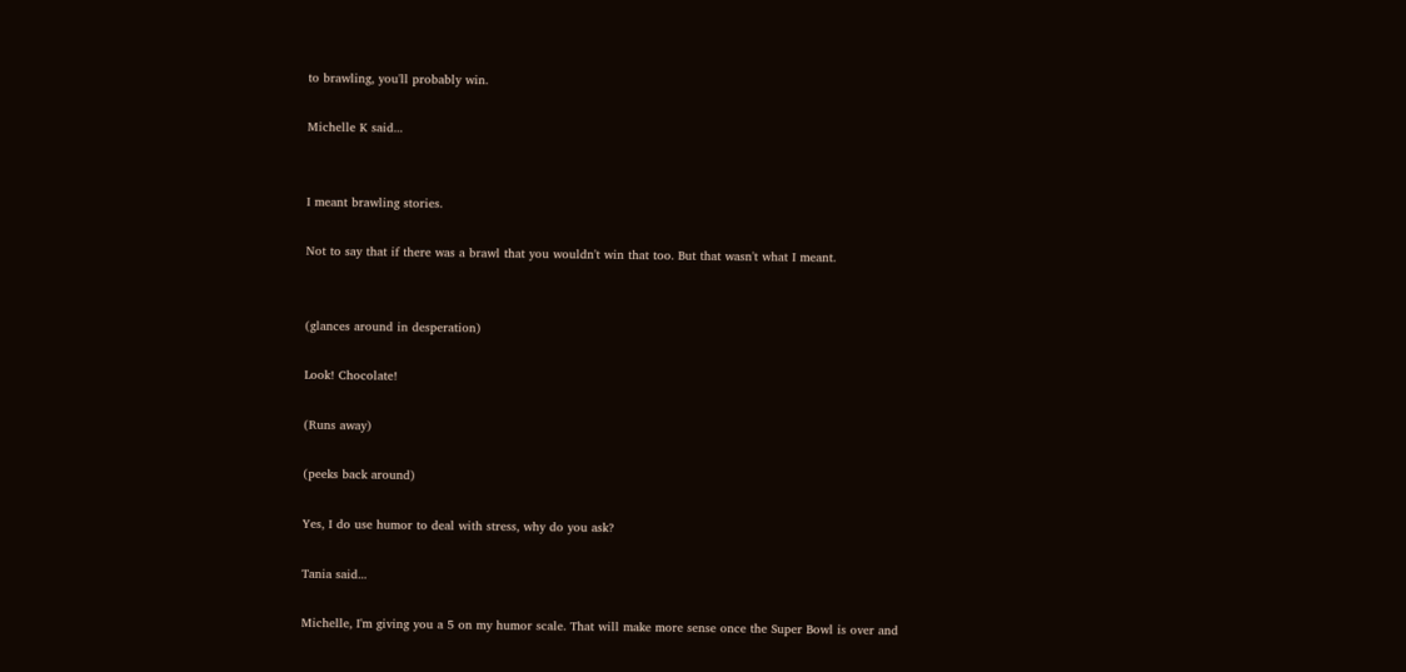to brawling, you'll probably win.

Michelle K said...


I meant brawling stories.

Not to say that if there was a brawl that you wouldn't win that too. But that wasn't what I meant.


(glances around in desperation)

Look! Chocolate!

(Runs away)

(peeks back around)

Yes, I do use humor to deal with stress, why do you ask?

Tania said...

Michelle, I'm giving you a 5 on my humor scale. That will make more sense once the Super Bowl is over and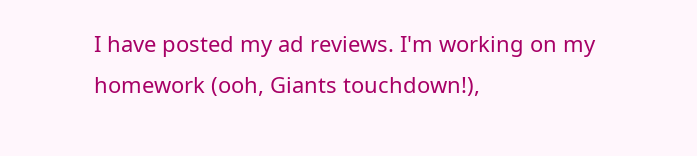I have posted my ad reviews. I'm working on my homework (ooh, Giants touchdown!),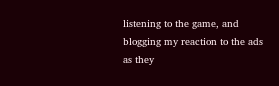listening to the game, and blogging my reaction to the ads as they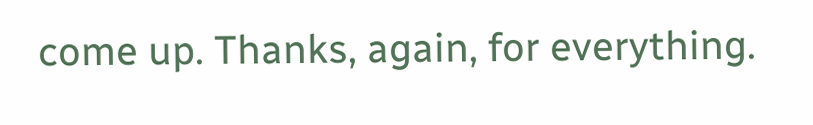come up. Thanks, again, for everything.